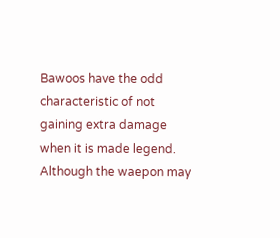Bawoos have the odd characteristic of not gaining extra damage when it is made legend. Although the waepon may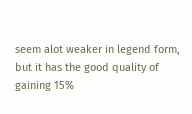seem alot weaker in legend form, but it has the good quality of gaining 15%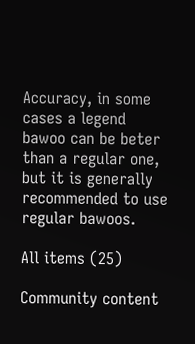Accuracy, in some cases a legend bawoo can be beter than a regular one, but it is generally recommended to use regular bawoos.

All items (25)

Community content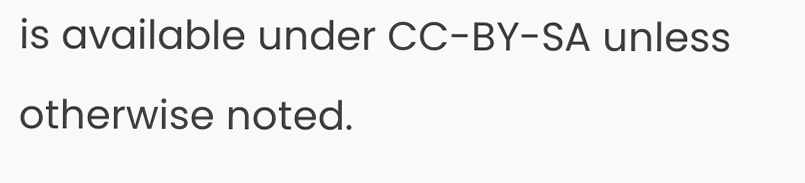is available under CC-BY-SA unless otherwise noted.